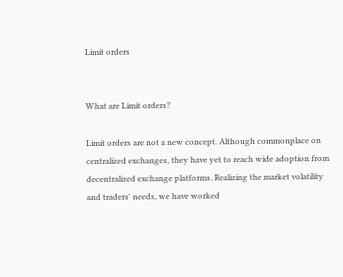Limit orders


What are Limit orders?

Limit orders are not a new concept. Although commonplace on centralized exchanges, they have yet to reach wide adoption from decentralized exchange platforms. Realizing the market volatility and traders' needs, we have worked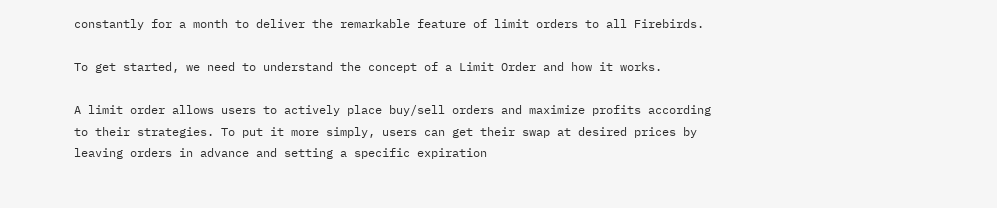constantly for a month to deliver the remarkable feature of limit orders to all Firebirds.

To get started, we need to understand the concept of a Limit Order and how it works.

A limit order allows users to actively place buy/sell orders and maximize profits according to their strategies. To put it more simply, users can get their swap at desired prices by leaving orders in advance and setting a specific expiration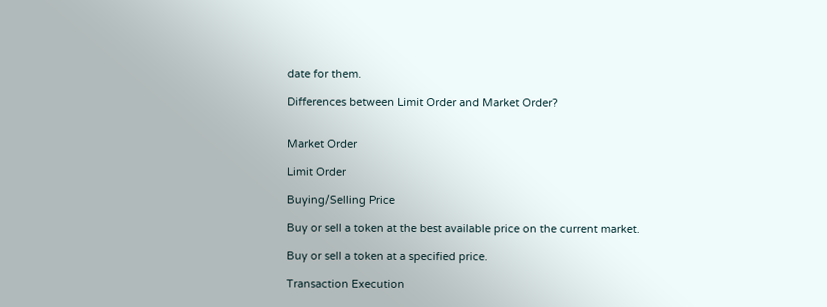date for them.

Differences between Limit Order and Market Order?


Market Order

Limit Order

Buying/Selling Price

Buy or sell a token at the best available price on the current market.

Buy or sell a token at a specified price.

Transaction Execution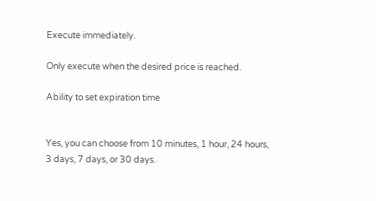Execute immediately.

Only execute when the desired price is reached.

Ability to set expiration time


Yes, you can choose from 10 minutes, 1 hour, 24 hours, 3 days, 7 days, or 30 days.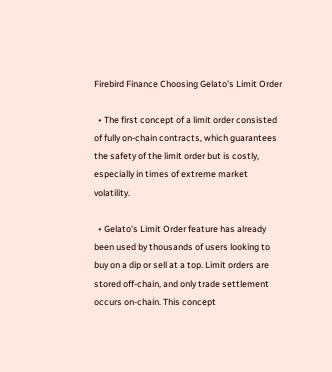Firebird Finance Choosing Gelato’s Limit Order

  • The first concept of a limit order consisted of fully on-chain contracts, which guarantees the safety of the limit order but is costly, especially in times of extreme market volatility.

  • Gelato's Limit Order feature has already been used by thousands of users looking to buy on a dip or sell at a top. Limit orders are stored off-chain, and only trade settlement occurs on-chain. This concept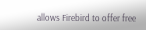allows Firebird to offer free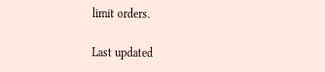limit orders.

Last updated